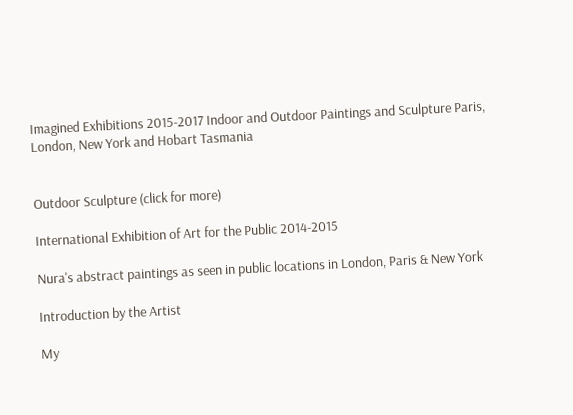Imagined Exhibitions 2015-2017 Indoor and Outdoor Paintings and Sculpture Paris, London, New York and Hobart Tasmania


Outdoor Sculpture (click for more)

International Exhibition of Art for the Public 2014-2015

Nura's abstract paintings as seen in public locations in London, Paris & New York

Introduction by the Artist

My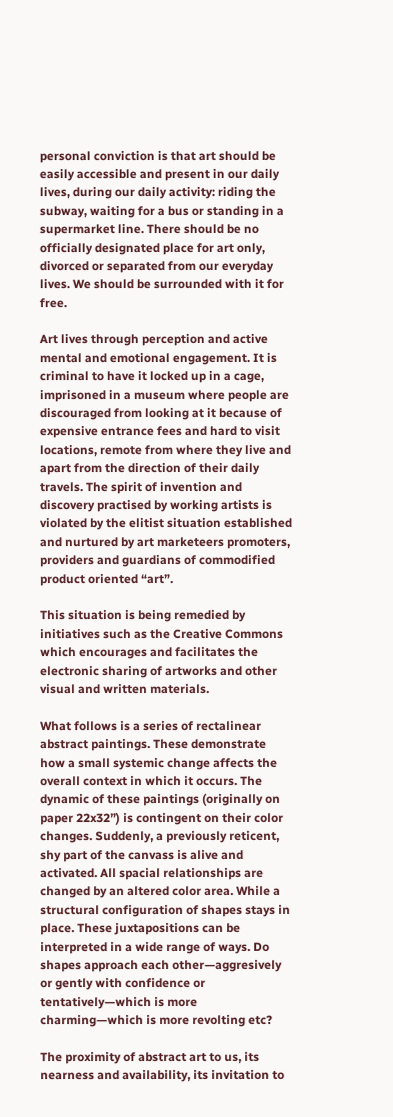personal conviction is that art should be easily accessible and present in our daily lives, during our daily activity: riding the subway, waiting for a bus or standing in a supermarket line. There should be no officially designated place for art only, divorced or separated from our everyday lives. We should be surrounded with it for free.

Art lives through perception and active mental and emotional engagement. It is criminal to have it locked up in a cage, imprisoned in a museum where people are discouraged from looking at it because of expensive entrance fees and hard to visit locations, remote from where they live and apart from the direction of their daily travels. The spirit of invention and discovery practised by working artists is violated by the elitist situation established and nurtured by art marketeers promoters, providers and guardians of commodified product oriented “art”.

This situation is being remedied by initiatives such as the Creative Commons which encourages and facilitates the electronic sharing of artworks and other visual and written materials.

What follows is a series of rectalinear abstract paintings. These demonstrate how a small systemic change affects the overall context in which it occurs. The dynamic of these paintings (originally on paper 22x32”) is contingent on their color changes. Suddenly, a previously reticent, shy part of the canvass is alive and activated. All spacial relationships are changed by an altered color area. While a structural configuration of shapes stays in place. These juxtapositions can be interpreted in a wide range of ways. Do shapes approach each other—aggresively or gently with confidence or tentatively—which is more charming—which is more revolting etc?

The proximity of abstract art to us, its nearness and availability, its invitation to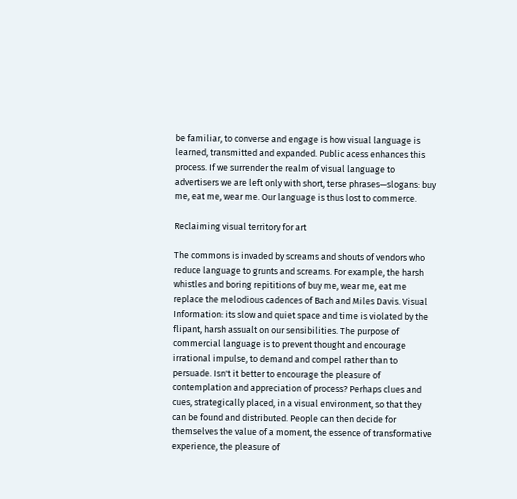be familiar, to converse and engage is how visual language is learned, transmitted and expanded. Public acess enhances this process. If we surrender the realm of visual language to advertisers we are left only with short, terse phrases—slogans: buy me, eat me, wear me. Our language is thus lost to commerce.

Reclaiming visual territory for art

The commons is invaded by screams and shouts of vendors who reduce language to grunts and screams. For example, the harsh whistles and boring repititions of buy me, wear me, eat me replace the melodious cadences of Bach and Miles Davis. Visual Information: its slow and quiet space and time is violated by the flipant, harsh assualt on our sensibilities. The purpose of commercial language is to prevent thought and encourage irrational impulse, to demand and compel rather than to persuade. Isn't it better to encourage the pleasure of contemplation and appreciation of process? Perhaps clues and cues, strategically placed, in a visual environment, so that they can be found and distributed. People can then decide for themselves the value of a moment, the essence of transformative experience, the pleasure of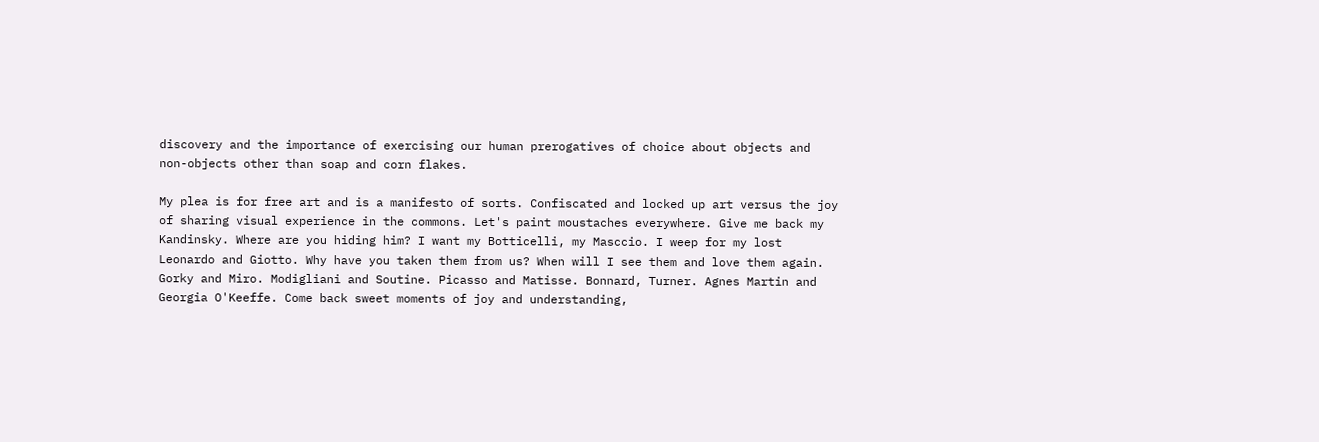discovery and the importance of exercising our human prerogatives of choice about objects and non-objects other than soap and corn flakes.

My plea is for free art and is a manifesto of sorts. Confiscated and locked up art versus the joy of sharing visual experience in the commons. Let's paint moustaches everywhere. Give me back my Kandinsky. Where are you hiding him? I want my Botticelli, my Masccio. I weep for my lost Leonardo and Giotto. Why have you taken them from us? When will I see them and love them again. Gorky and Miro. Modigliani and Soutine. Picasso and Matisse. Bonnard, Turner. Agnes Martin and Georgia O'Keeffe. Come back sweet moments of joy and understanding,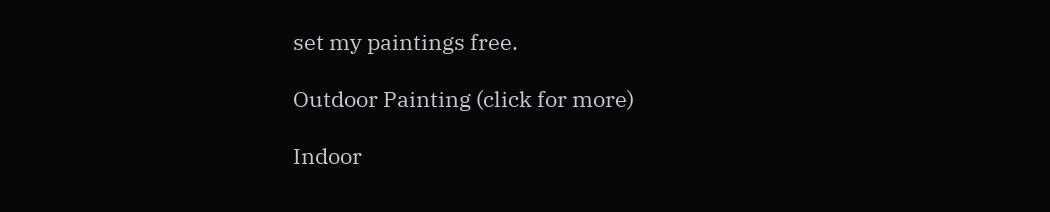set my paintings free.

Outdoor Painting (click for more)

Indoor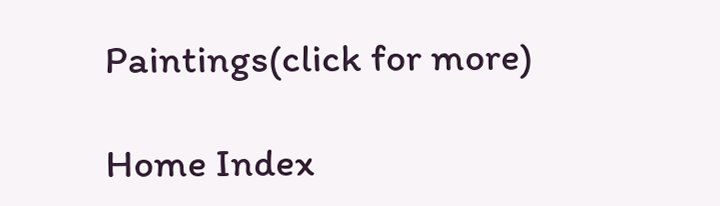Paintings(click for more)

Home Index